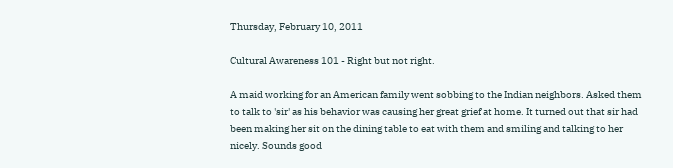Thursday, February 10, 2011

Cultural Awareness 101 - Right but not right.

A maid working for an American family went sobbing to the Indian neighbors. Asked them to talk to 'sir' as his behavior was causing her great grief at home. It turned out that sir had been making her sit on the dining table to eat with them and smiling and talking to her nicely. Sounds good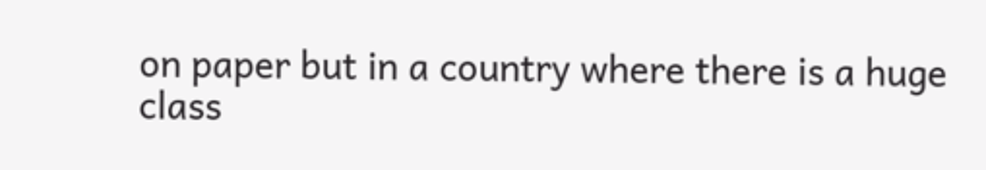on paper but in a country where there is a huge class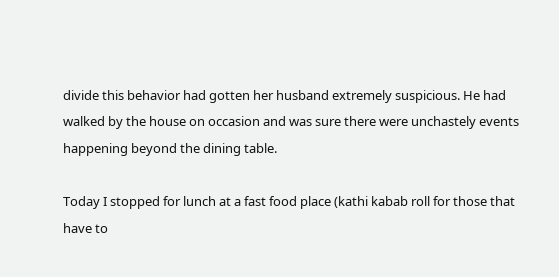divide this behavior had gotten her husband extremely suspicious. He had walked by the house on occasion and was sure there were unchastely events happening beyond the dining table.

Today I stopped for lunch at a fast food place (kathi kabab roll for those that have to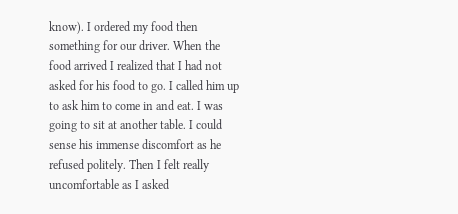know). I ordered my food then something for our driver. When the food arrived I realized that I had not asked for his food to go. I called him up to ask him to come in and eat. I was going to sit at another table. I could sense his immense discomfort as he refused politely. Then I felt really uncomfortable as I asked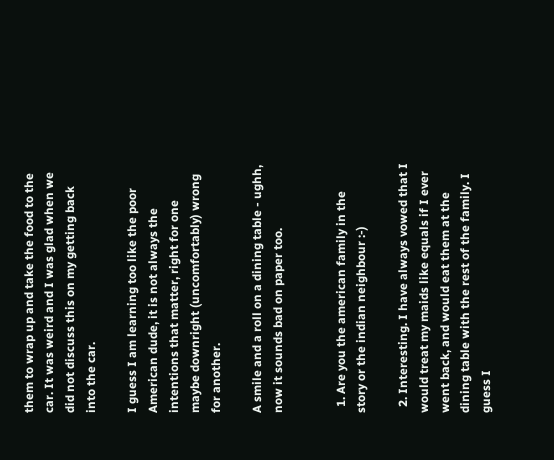them to wrap up and take the food to the car. It was weird and I was glad when we did not discuss this on my getting back into the car.

I guess I am learning too like the poor American dude, it is not always the intentions that matter, right for one maybe downright (uncomfortably) wrong for another.

A smile and a roll on a dining table - ughh, now it sounds bad on paper too.


  1. Are you the american family in the story or the indian neighbour :-)

  2. Interesting. I have always vowed that I would treat my maids like equals if I ever went back, and would eat them at the dining table with the rest of the family. I guess I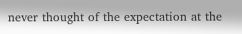never thought of the expectation at the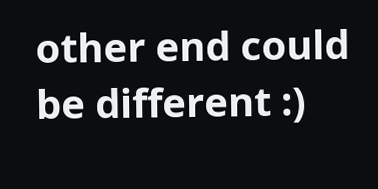other end could be different :)